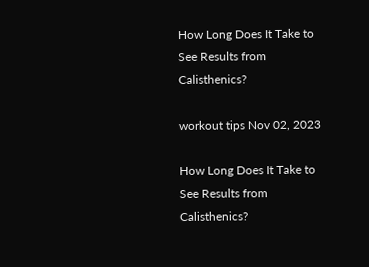How Long Does It Take to See Results from Calisthenics?

workout tips Nov 02, 2023

How Long Does It Take to See Results from Calisthenics?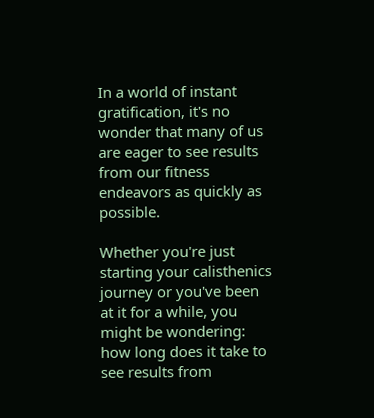In a world of instant gratification, it's no wonder that many of us are eager to see results from our fitness endeavors as quickly as possible.

Whether you're just starting your calisthenics journey or you've been at it for a while, you might be wondering: how long does it take to see results from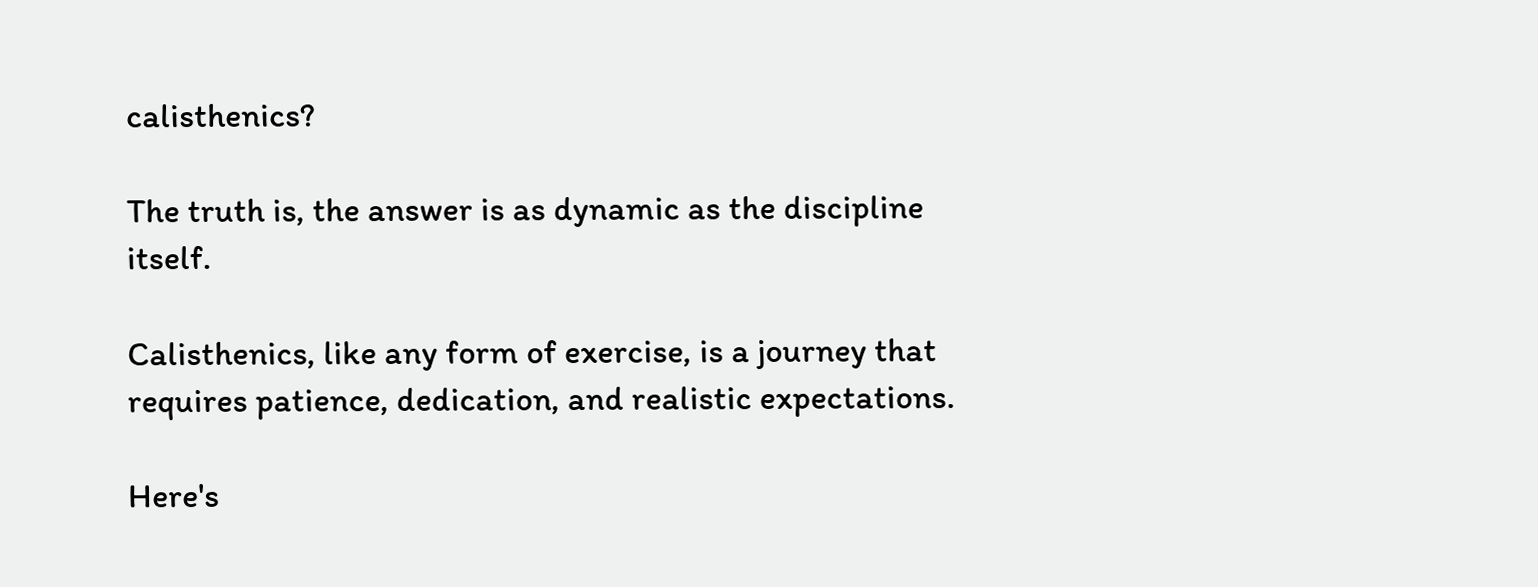calisthenics?

The truth is, the answer is as dynamic as the discipline itself.

Calisthenics, like any form of exercise, is a journey that requires patience, dedication, and realistic expectations.

Here's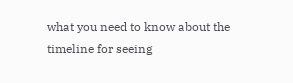what you need to know about the timeline for seeing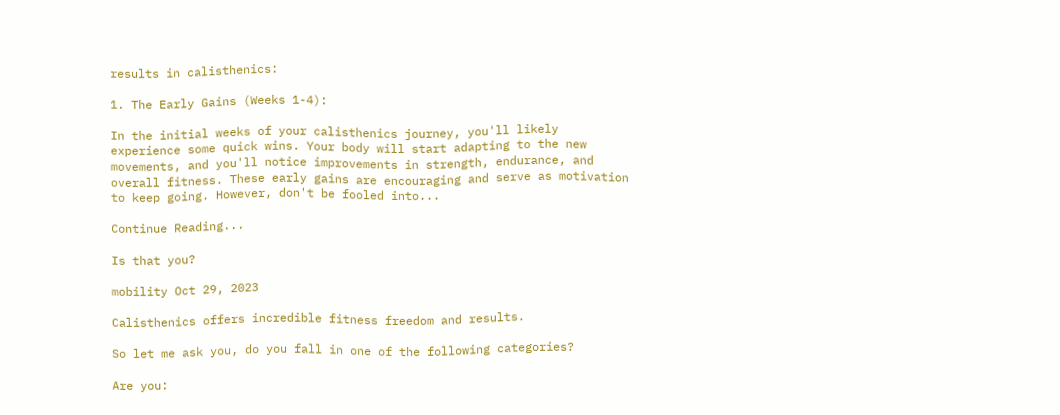results in calisthenics:

1. The Early Gains (Weeks 1-4):

In the initial weeks of your calisthenics journey, you'll likely experience some quick wins. Your body will start adapting to the new movements, and you'll notice improvements in strength, endurance, and overall fitness. These early gains are encouraging and serve as motivation to keep going. However, don't be fooled into...

Continue Reading...

Is that you?

mobility Oct 29, 2023

Calisthenics offers incredible fitness freedom and results.

So let me ask you, do you fall in one of the following categories?

Are you: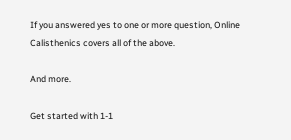If you answered yes to one or more question, Online Calisthenics covers all of the above.

And more.

Get started with 1-1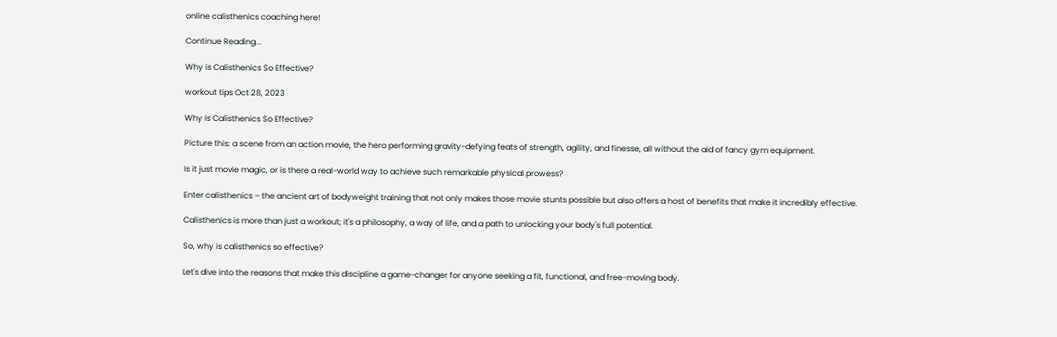online calisthenics coaching here!

Continue Reading...

Why is Calisthenics So Effective?

workout tips Oct 28, 2023

Why is Calisthenics So Effective?

Picture this: a scene from an action movie, the hero performing gravity-defying feats of strength, agility, and finesse, all without the aid of fancy gym equipment.

Is it just movie magic, or is there a real-world way to achieve such remarkable physical prowess?

Enter calisthenics – the ancient art of bodyweight training that not only makes those movie stunts possible but also offers a host of benefits that make it incredibly effective.

Calisthenics is more than just a workout; it's a philosophy, a way of life, and a path to unlocking your body's full potential.

So, why is calisthenics so effective?

Let's dive into the reasons that make this discipline a game-changer for anyone seeking a fit, functional, and free-moving body.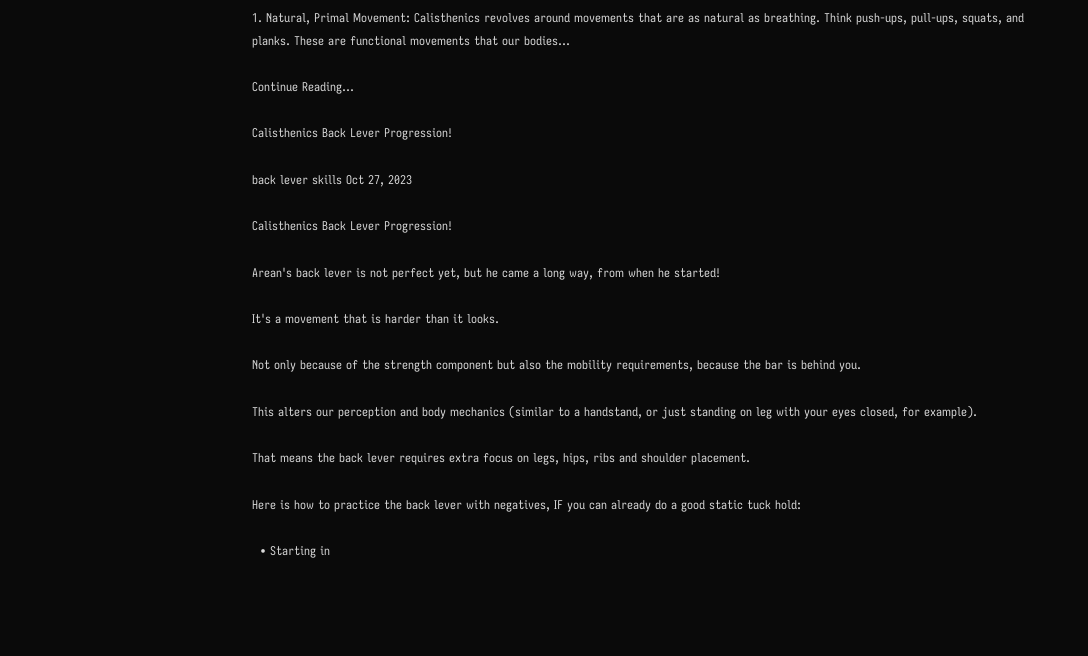1. Natural, Primal Movement: Calisthenics revolves around movements that are as natural as breathing. Think push-ups, pull-ups, squats, and planks. These are functional movements that our bodies...

Continue Reading...

Calisthenics Back Lever Progression!

back lever skills Oct 27, 2023

Calisthenics Back Lever Progression!

Arean's back lever is not perfect yet, but he came a long way, from when he started!

It's a movement that is harder than it looks.

Not only because of the strength component but also the mobility requirements, because the bar is behind you.

This alters our perception and body mechanics (similar to a handstand, or just standing on leg with your eyes closed, for example).

That means the back lever requires extra focus on legs, hips, ribs and shoulder placement.

Here is how to practice the back lever with negatives, IF you can already do a good static tuck hold:

  • Starting in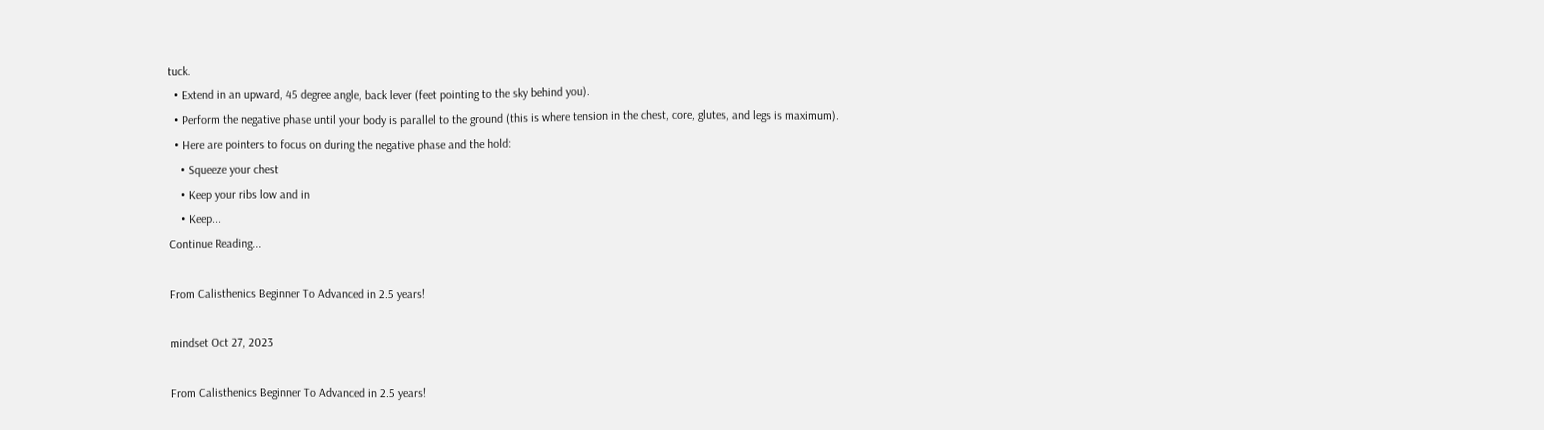tuck.
  • Extend in an upward, 45 degree angle, back lever (feet pointing to the sky behind you).
  • Perform the negative phase until your body is parallel to the ground (this is where tension in the chest, core, glutes, and legs is maximum).
  • Here are pointers to focus on during the negative phase and the hold:
    • Squeeze your chest
    • Keep your ribs low and in
    • Keep...
Continue Reading...

From Calisthenics Beginner To Advanced in 2.5 years!

mindset Oct 27, 2023

From Calisthenics Beginner To Advanced in 2.5 years!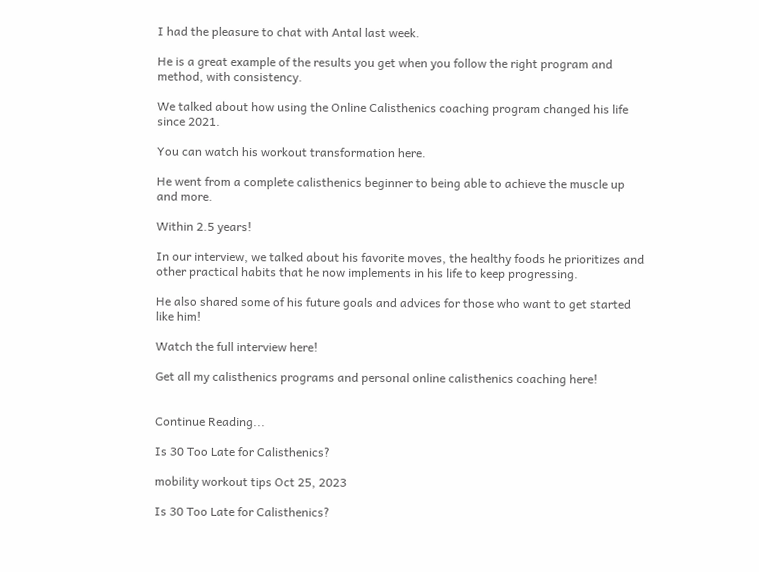I had the pleasure to chat with Antal last week.

He is a great example of the results you get when you follow the right program and method, with consistency.

We talked about how using the Online Calisthenics coaching program changed his life since 2021.

You can watch his workout transformation here.

He went from a complete calisthenics beginner to being able to achieve the muscle up and more.

Within 2.5 years!

In our interview, we talked about his favorite moves, the healthy foods he prioritizes and other practical habits that he now implements in his life to keep progressing.

He also shared some of his future goals and advices for those who want to get started like him!

Watch the full interview here!

Get all my calisthenics programs and personal online calisthenics coaching here!


Continue Reading...

Is 30 Too Late for Calisthenics?

mobility workout tips Oct 25, 2023

Is 30 Too Late for Calisthenics?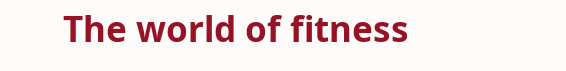The world of fitness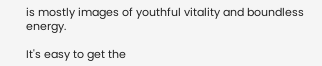is mostly images of youthful vitality and boundless energy.

It's easy to get the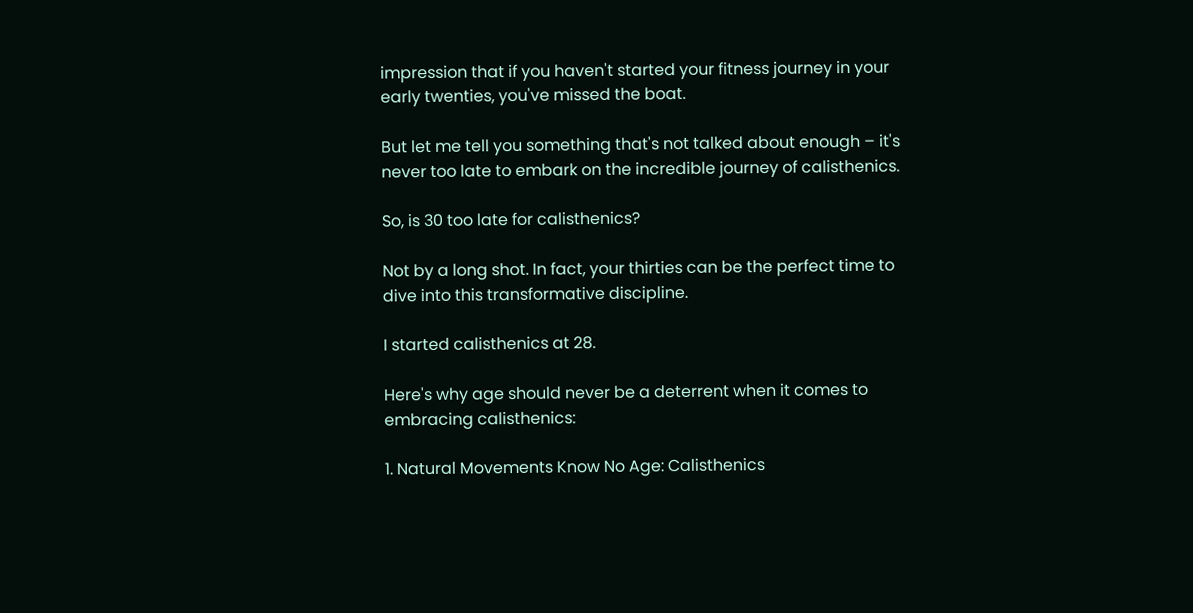impression that if you haven't started your fitness journey in your early twenties, you've missed the boat.

But let me tell you something that's not talked about enough – it's never too late to embark on the incredible journey of calisthenics.

So, is 30 too late for calisthenics?

Not by a long shot. In fact, your thirties can be the perfect time to dive into this transformative discipline.

I started calisthenics at 28.

Here's why age should never be a deterrent when it comes to embracing calisthenics:

1. Natural Movements Know No Age: Calisthenics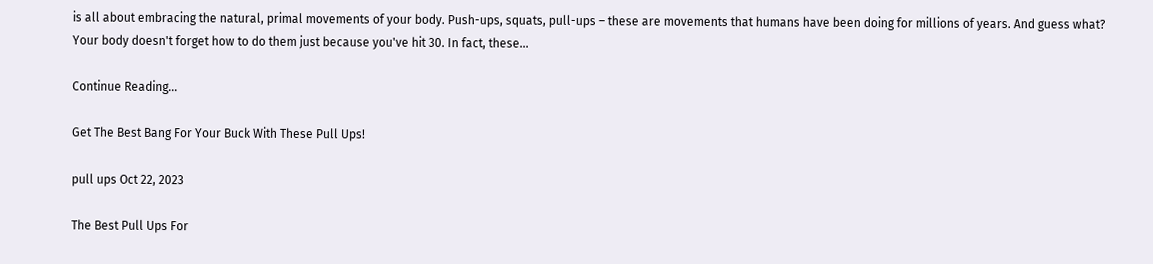is all about embracing the natural, primal movements of your body. Push-ups, squats, pull-ups – these are movements that humans have been doing for millions of years. And guess what? Your body doesn't forget how to do them just because you've hit 30. In fact, these...

Continue Reading...

Get The Best Bang For Your Buck With These Pull Ups!

pull ups Oct 22, 2023

The Best Pull Ups For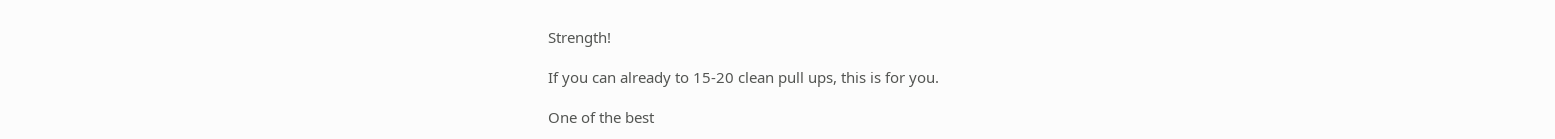Strength!

If you can already to 15-20 clean pull ups, this is for you.

One of the best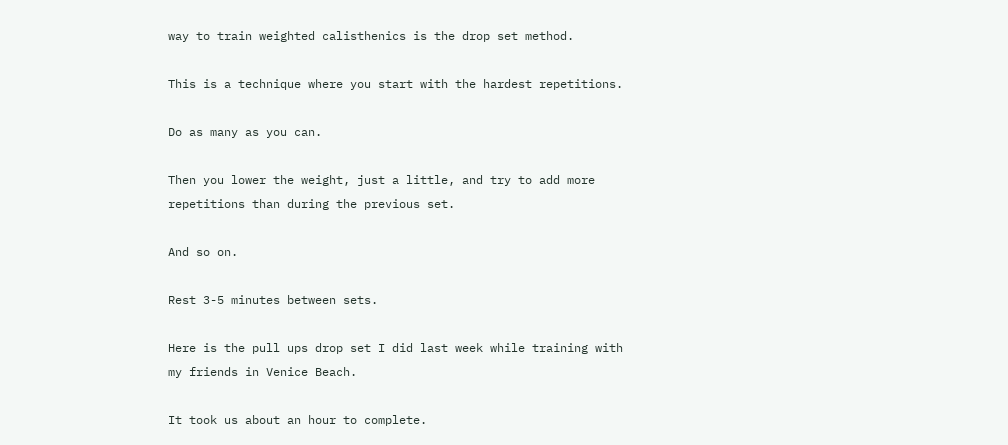way to train weighted calisthenics is the drop set method.

This is a technique where you start with the hardest repetitions.

Do as many as you can.

Then you lower the weight, just a little, and try to add more repetitions than during the previous set.

And so on.

Rest 3-5 minutes between sets.

Here is the pull ups drop set I did last week while training with my friends in Venice Beach.

It took us about an hour to complete.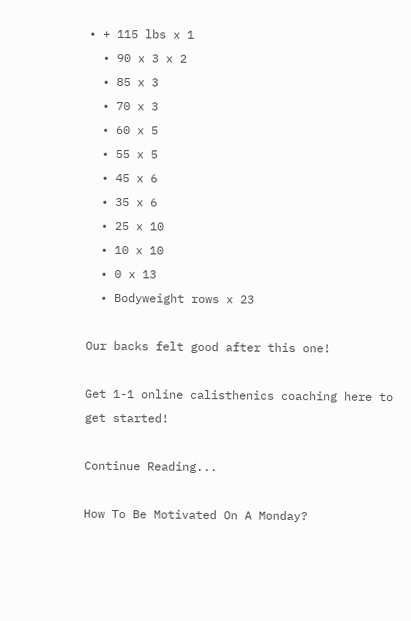• + 115 lbs x 1
  • 90 x 3 x 2
  • 85 x 3
  • 70 x 3
  • 60 x 5
  • 55 x 5
  • 45 x 6
  • 35 x 6
  • 25 x 10
  • 10 x 10
  • 0 x 13
  • Bodyweight rows x 23

Our backs felt good after this one!

Get 1-1 online calisthenics coaching here to get started!

Continue Reading...

How To Be Motivated On A Monday?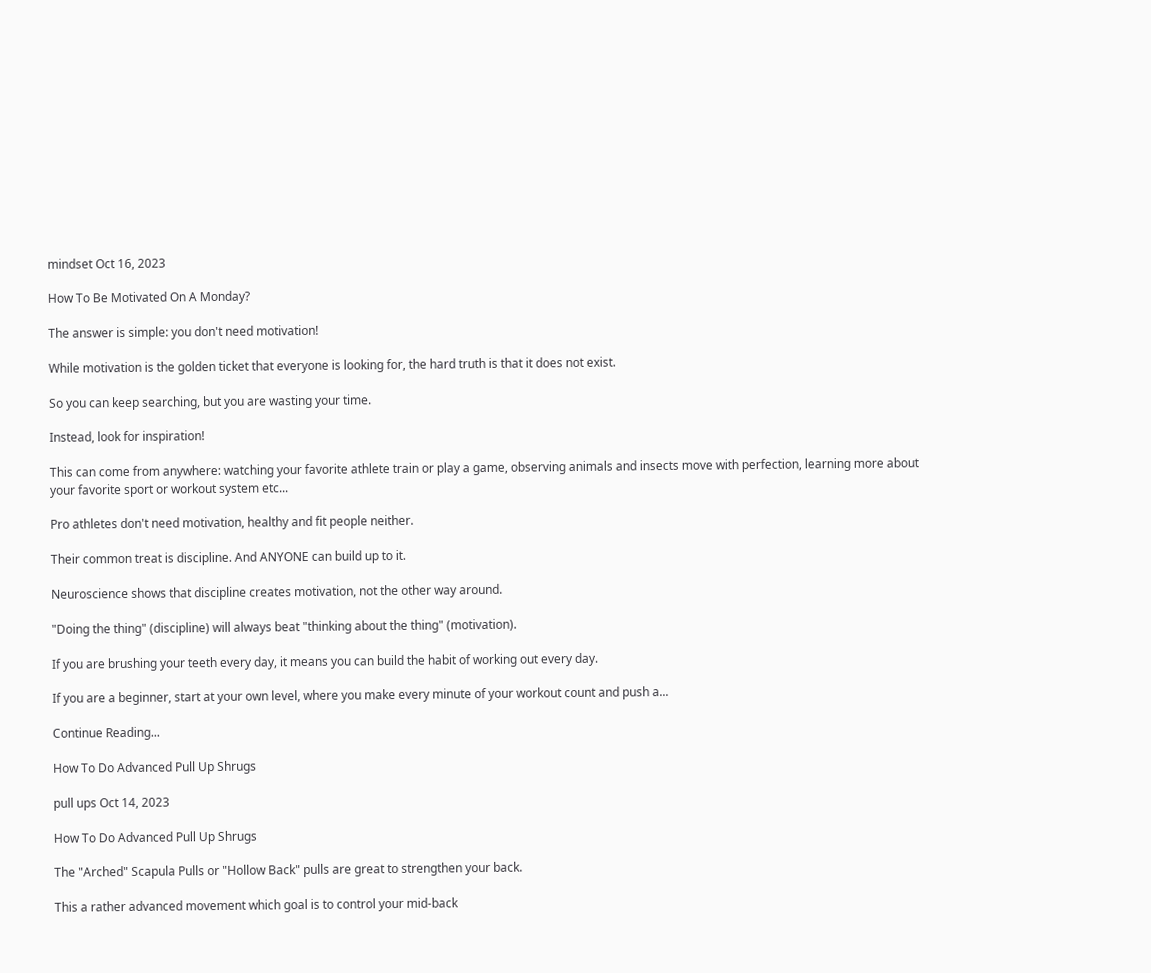mindset Oct 16, 2023

How To Be Motivated On A Monday?

The answer is simple: you don't need motivation!

While motivation is the golden ticket that everyone is looking for, the hard truth is that it does not exist.

So you can keep searching, but you are wasting your time.

Instead, look for inspiration!

This can come from anywhere: watching your favorite athlete train or play a game, observing animals and insects move with perfection, learning more about your favorite sport or workout system etc...

Pro athletes don't need motivation, healthy and fit people neither.

Their common treat is discipline. And ANYONE can build up to it.

Neuroscience shows that discipline creates motivation, not the other way around.

"Doing the thing" (discipline) will always beat "thinking about the thing" (motivation).

If you are brushing your teeth every day, it means you can build the habit of working out every day.

If you are a beginner, start at your own level, where you make every minute of your workout count and push a...

Continue Reading...

How To Do Advanced Pull Up Shrugs

pull ups Oct 14, 2023

How To Do Advanced Pull Up Shrugs

The "Arched" Scapula Pulls or "Hollow Back" pulls are great to strengthen your back.

This a rather advanced movement which goal is to control your mid-back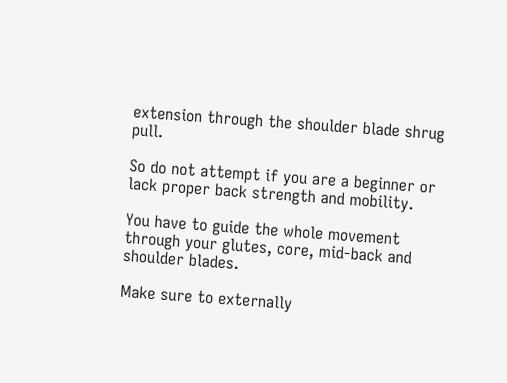extension through the shoulder blade shrug pull.

So do not attempt if you are a beginner or lack proper back strength and mobility.

You have to guide the whole movement through your glutes, core, mid-back and shoulder blades.

Make sure to externally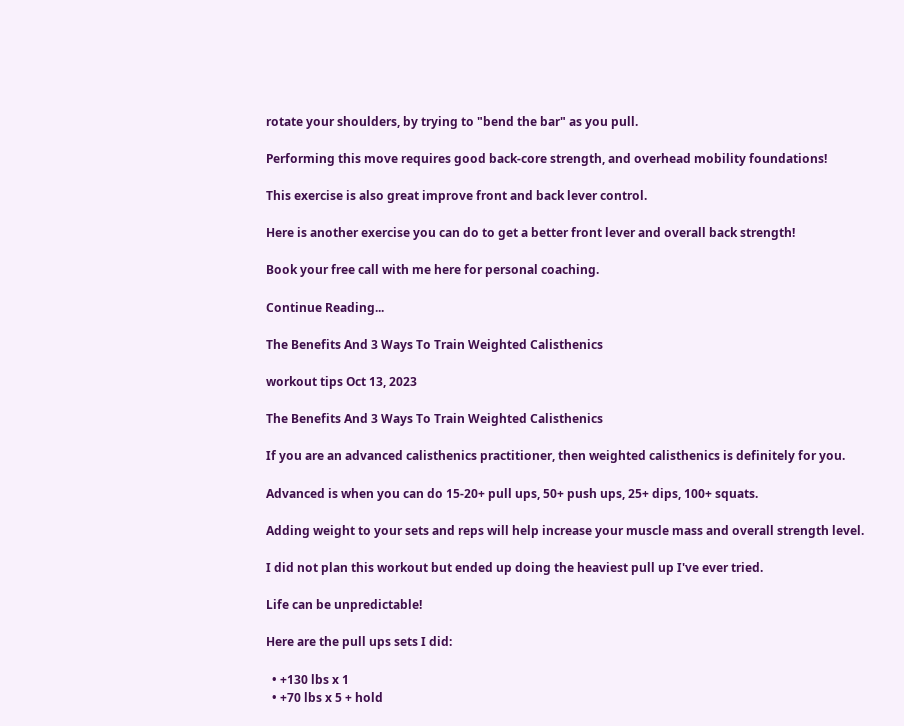rotate your shoulders, by trying to "bend the bar" as you pull.

Performing this move requires good back-core strength, and overhead mobility foundations!

This exercise is also great improve front and back lever control.

Here is another exercise you can do to get a better front lever and overall back strength!

Book your free call with me here for personal coaching.

Continue Reading...

The Benefits And 3 Ways To Train Weighted Calisthenics

workout tips Oct 13, 2023

The Benefits And 3 Ways To Train Weighted Calisthenics

If you are an advanced calisthenics practitioner, then weighted calisthenics is definitely for you.

Advanced is when you can do 15-20+ pull ups, 50+ push ups, 25+ dips, 100+ squats.

Adding weight to your sets and reps will help increase your muscle mass and overall strength level.

I did not plan this workout but ended up doing the heaviest pull up I've ever tried.

Life can be unpredictable!

Here are the pull ups sets I did:

  • +130 lbs x 1
  • +70 lbs x 5 + hold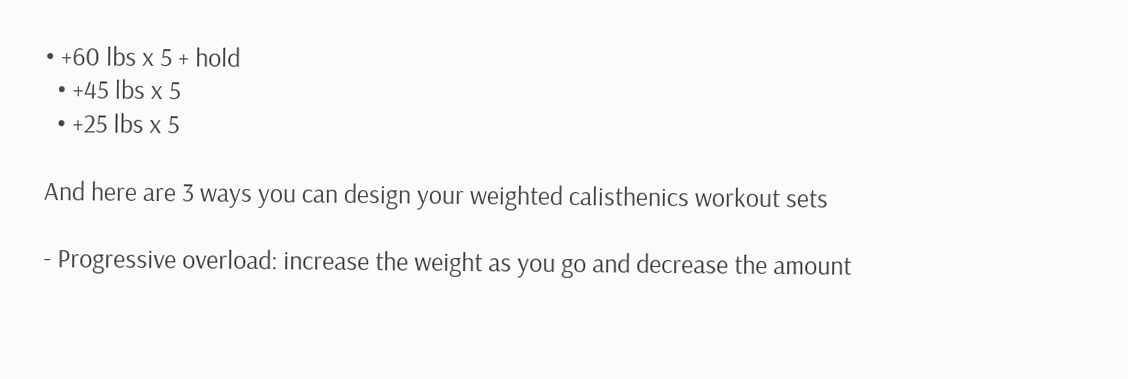• +60 lbs x 5 + hold
  • +45 lbs x 5
  • +25 lbs x 5

And here are 3 ways you can design your weighted calisthenics workout sets

- Progressive overload: increase the weight as you go and decrease the amount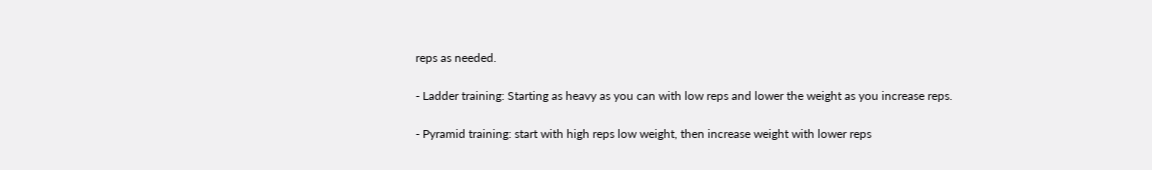reps as needed.

- Ladder training: Starting as heavy as you can with low reps and lower the weight as you increase reps.

- Pyramid training: start with high reps low weight, then increase weight with lower reps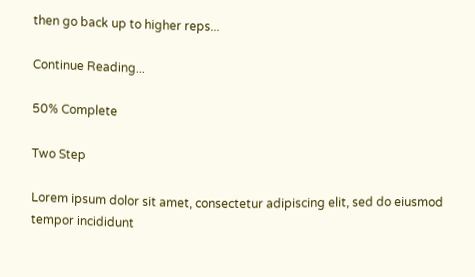then go back up to higher reps...

Continue Reading...

50% Complete

Two Step

Lorem ipsum dolor sit amet, consectetur adipiscing elit, sed do eiusmod tempor incididunt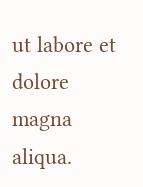ut labore et dolore magna aliqua.